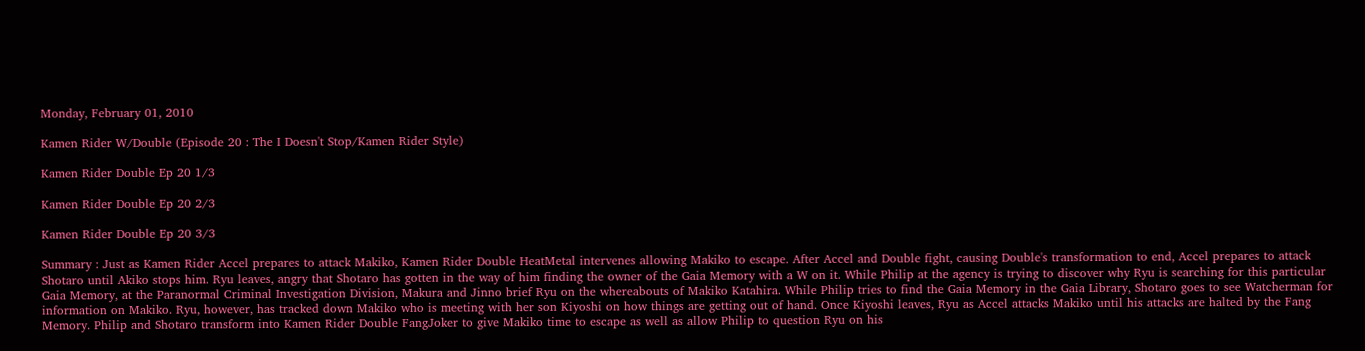Monday, February 01, 2010

Kamen Rider W/Double (Episode 20 : The I Doesn't Stop/Kamen Rider Style)

Kamen Rider Double Ep 20 1/3

Kamen Rider Double Ep 20 2/3

Kamen Rider Double Ep 20 3/3

Summary : Just as Kamen Rider Accel prepares to attack Makiko, Kamen Rider Double HeatMetal intervenes allowing Makiko to escape. After Accel and Double fight, causing Double's transformation to end, Accel prepares to attack Shotaro until Akiko stops him. Ryu leaves, angry that Shotaro has gotten in the way of him finding the owner of the Gaia Memory with a W on it. While Philip at the agency is trying to discover why Ryu is searching for this particular Gaia Memory, at the Paranormal Criminal Investigation Division, Makura and Jinno brief Ryu on the whereabouts of Makiko Katahira. While Philip tries to find the Gaia Memory in the Gaia Library, Shotaro goes to see Watcherman for information on Makiko. Ryu, however, has tracked down Makiko who is meeting with her son Kiyoshi on how things are getting out of hand. Once Kiyoshi leaves, Ryu as Accel attacks Makiko until his attacks are halted by the Fang Memory. Philip and Shotaro transform into Kamen Rider Double FangJoker to give Makiko time to escape as well as allow Philip to question Ryu on his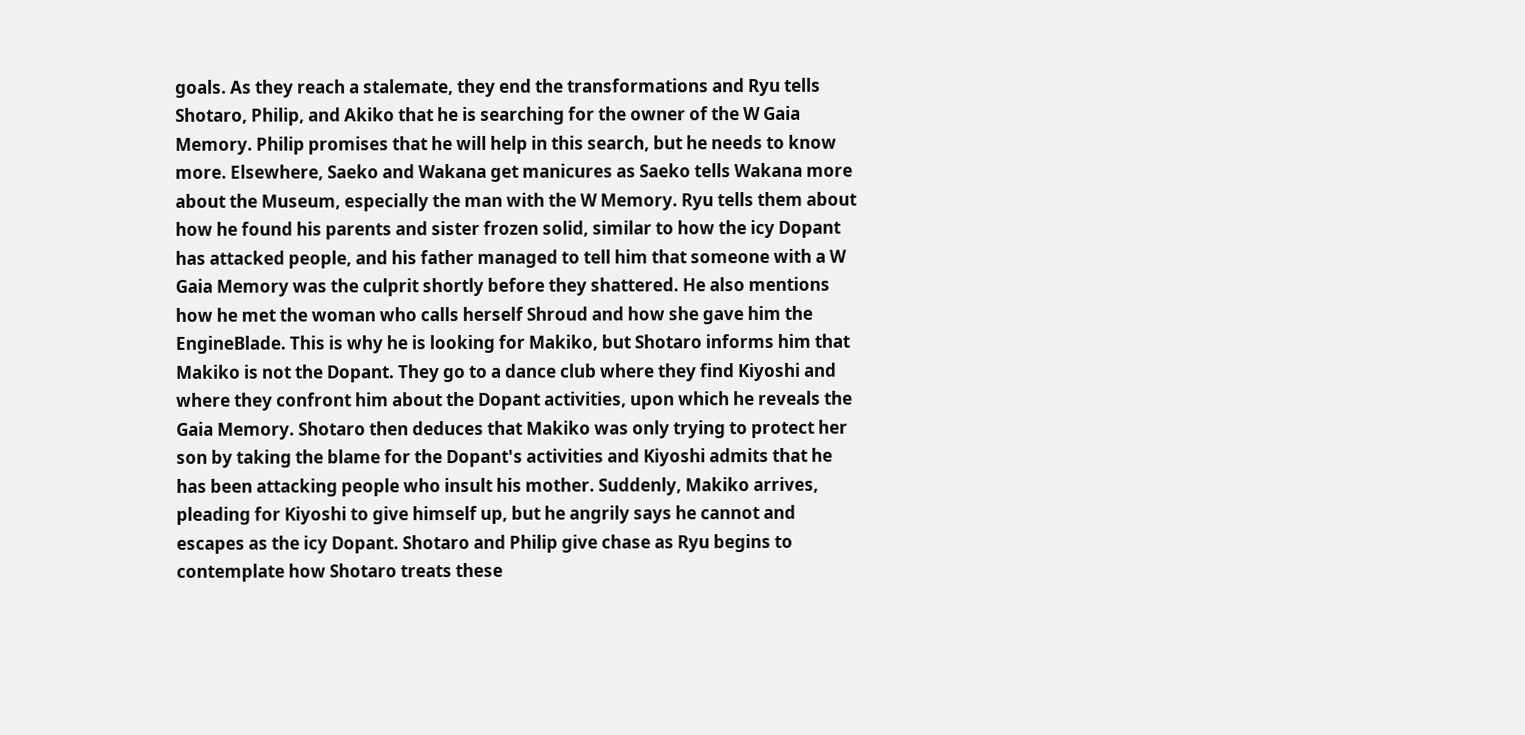goals. As they reach a stalemate, they end the transformations and Ryu tells Shotaro, Philip, and Akiko that he is searching for the owner of the W Gaia Memory. Philip promises that he will help in this search, but he needs to know more. Elsewhere, Saeko and Wakana get manicures as Saeko tells Wakana more about the Museum, especially the man with the W Memory. Ryu tells them about how he found his parents and sister frozen solid, similar to how the icy Dopant has attacked people, and his father managed to tell him that someone with a W Gaia Memory was the culprit shortly before they shattered. He also mentions how he met the woman who calls herself Shroud and how she gave him the EngineBlade. This is why he is looking for Makiko, but Shotaro informs him that Makiko is not the Dopant. They go to a dance club where they find Kiyoshi and where they confront him about the Dopant activities, upon which he reveals the Gaia Memory. Shotaro then deduces that Makiko was only trying to protect her son by taking the blame for the Dopant's activities and Kiyoshi admits that he has been attacking people who insult his mother. Suddenly, Makiko arrives, pleading for Kiyoshi to give himself up, but he angrily says he cannot and escapes as the icy Dopant. Shotaro and Philip give chase as Ryu begins to contemplate how Shotaro treats these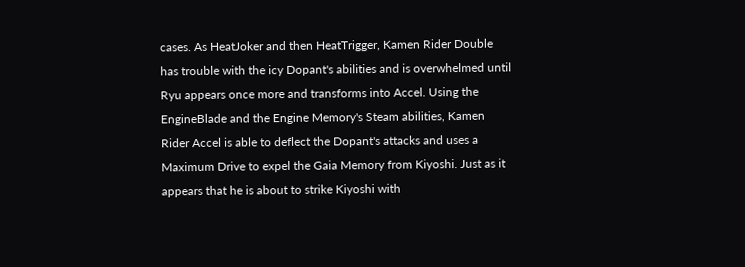cases. As HeatJoker and then HeatTrigger, Kamen Rider Double has trouble with the icy Dopant's abilities and is overwhelmed until Ryu appears once more and transforms into Accel. Using the EngineBlade and the Engine Memory's Steam abilities, Kamen Rider Accel is able to deflect the Dopant's attacks and uses a Maximum Drive to expel the Gaia Memory from Kiyoshi. Just as it appears that he is about to strike Kiyoshi with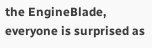the EngineBlade, everyone is surprised as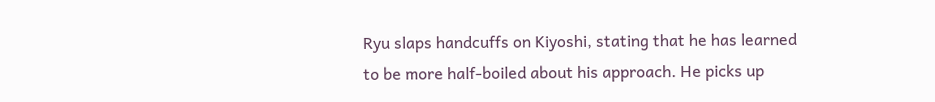Ryu slaps handcuffs on Kiyoshi, stating that he has learned to be more half-boiled about his approach. He picks up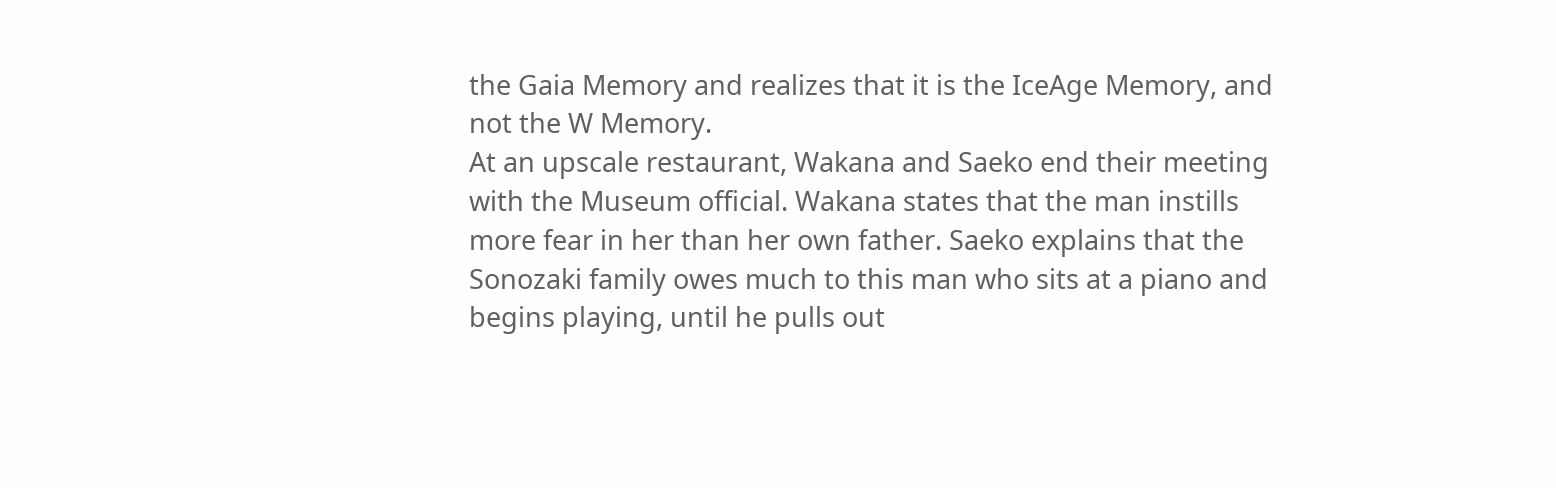the Gaia Memory and realizes that it is the IceAge Memory, and not the W Memory.
At an upscale restaurant, Wakana and Saeko end their meeting with the Museum official. Wakana states that the man instills more fear in her than her own father. Saeko explains that the Sonozaki family owes much to this man who sits at a piano and begins playing, until he pulls out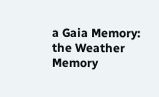a Gaia Memory: the Weather Memory